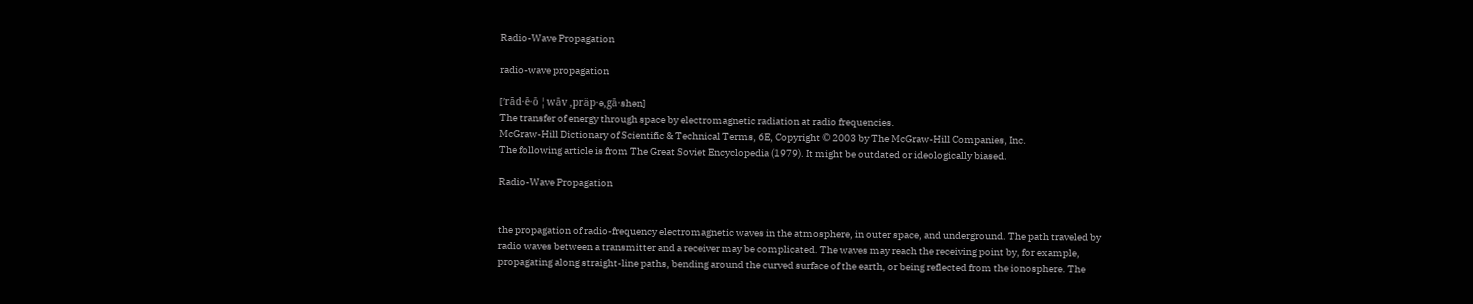Radio-Wave Propagation

radio-wave propagation

[′rād·ē·ō ¦wāv ‚präp·ə‚gā·shən]
The transfer of energy through space by electromagnetic radiation at radio frequencies.
McGraw-Hill Dictionary of Scientific & Technical Terms, 6E, Copyright © 2003 by The McGraw-Hill Companies, Inc.
The following article is from The Great Soviet Encyclopedia (1979). It might be outdated or ideologically biased.

Radio-Wave Propagation


the propagation of radio-frequency electromagnetic waves in the atmosphere, in outer space, and underground. The path traveled by radio waves between a transmitter and a receiver may be complicated. The waves may reach the receiving point by, for example, propagating along straight-line paths, bending around the curved surface of the earth, or being reflected from the ionosphere. The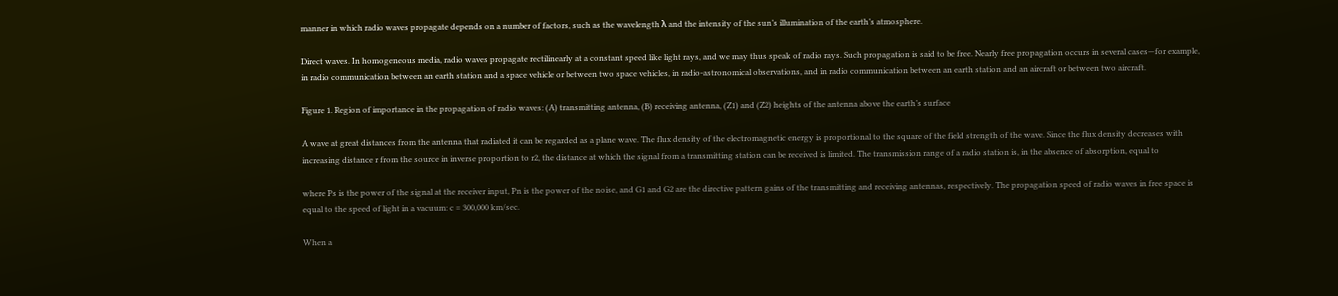manner in which radio waves propagate depends on a number of factors, such as the wavelength λ and the intensity of the sun’s illumination of the earth’s atmosphere.

Direct waves. In homogeneous media, radio waves propagate rectilinearly at a constant speed like light rays, and we may thus speak of radio rays. Such propagation is said to be free. Nearly free propagation occurs in several cases—for example, in radio communication between an earth station and a space vehicle or between two space vehicles, in radio-astronomical observations, and in radio communication between an earth station and an aircraft or between two aircraft.

Figure 1. Region of importance in the propagation of radio waves: (A) transmitting antenna, (B) receiving antenna, (Z1) and (Z2) heights of the antenna above the earth’s surface

A wave at great distances from the antenna that radiated it can be regarded as a plane wave. The flux density of the electromagnetic energy is proportional to the square of the field strength of the wave. Since the flux density decreases with increasing distance r from the source in inverse proportion to r2, the distance at which the signal from a transmitting station can be received is limited. The transmission range of a radio station is, in the absence of absorption, equal to

where Ps is the power of the signal at the receiver input, Pn is the power of the noise, and G1 and G2 are the directive pattern gains of the transmitting and receiving antennas, respectively. The propagation speed of radio waves in free space is equal to the speed of light in a vacuum: c = 300,000 km/sec.

When a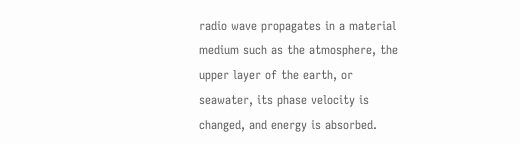radio wave propagates in a material medium such as the atmosphere, the upper layer of the earth, or seawater, its phase velocity is changed, and energy is absorbed.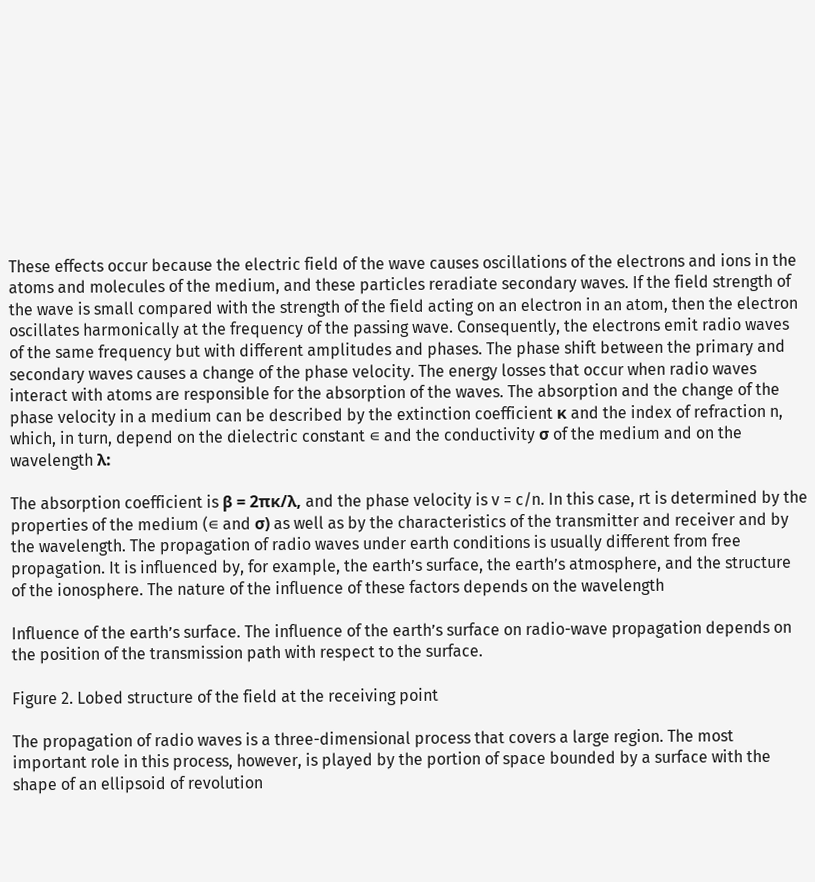These effects occur because the electric field of the wave causes oscillations of the electrons and ions in the atoms and molecules of the medium, and these particles reradiate secondary waves. If the field strength of the wave is small compared with the strength of the field acting on an electron in an atom, then the electron oscillates harmonically at the frequency of the passing wave. Consequently, the electrons emit radio waves of the same frequency but with different amplitudes and phases. The phase shift between the primary and secondary waves causes a change of the phase velocity. The energy losses that occur when radio waves interact with atoms are responsible for the absorption of the waves. The absorption and the change of the phase velocity in a medium can be described by the extinction coefficient κ and the index of refraction n, which, in turn, depend on the dielectric constant ∊ and the conductivity σ of the medium and on the wavelength λ:

The absorption coefficient is β = 2πκ/λ, and the phase velocity is v = c/n. In this case, rt is determined by the properties of the medium (∊ and σ) as well as by the characteristics of the transmitter and receiver and by the wavelength. The propagation of radio waves under earth conditions is usually different from free propagation. It is influenced by, for example, the earth’s surface, the earth’s atmosphere, and the structure of the ionosphere. The nature of the influence of these factors depends on the wavelength

Influence of the earth’s surface. The influence of the earth’s surface on radio-wave propagation depends on the position of the transmission path with respect to the surface.

Figure 2. Lobed structure of the field at the receiving point

The propagation of radio waves is a three-dimensional process that covers a large region. The most important role in this process, however, is played by the portion of space bounded by a surface with the shape of an ellipsoid of revolution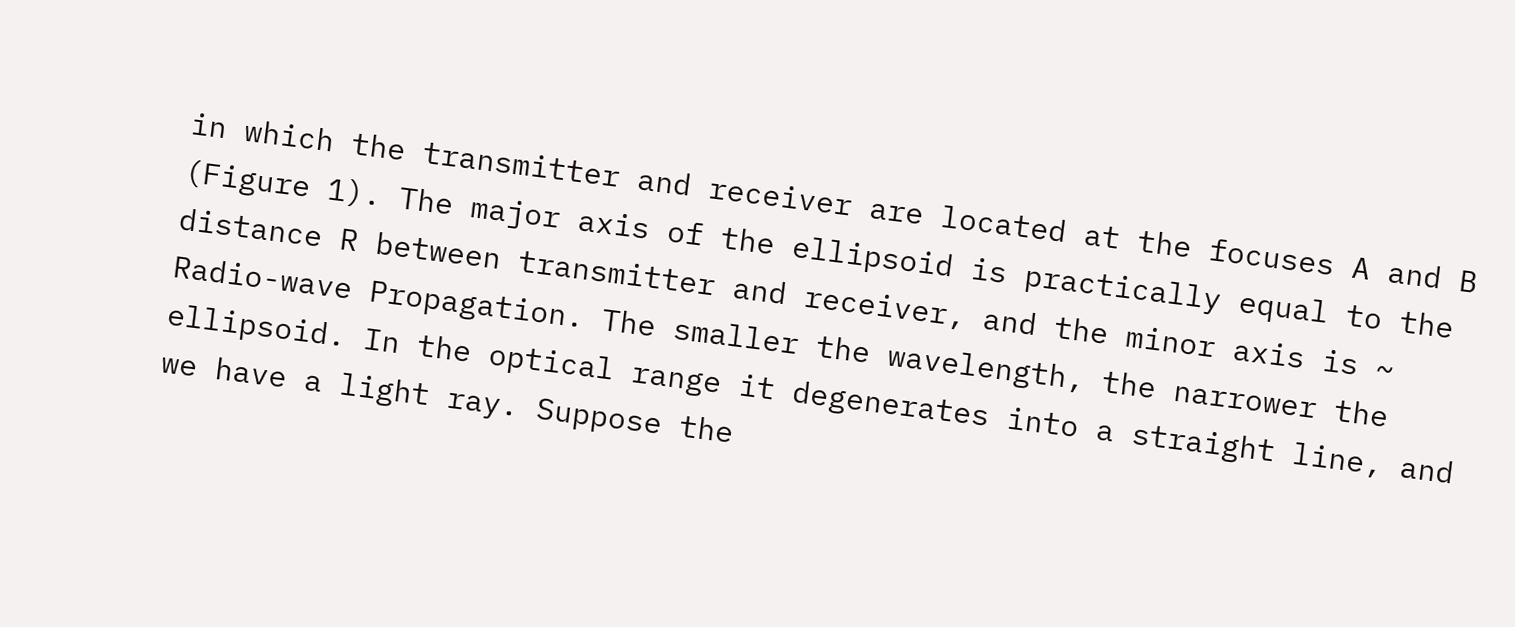in which the transmitter and receiver are located at the focuses A and B (Figure 1). The major axis of the ellipsoid is practically equal to the distance R between transmitter and receiver, and the minor axis is ~ Radio-wave Propagation. The smaller the wavelength, the narrower the ellipsoid. In the optical range it degenerates into a straight line, and we have a light ray. Suppose the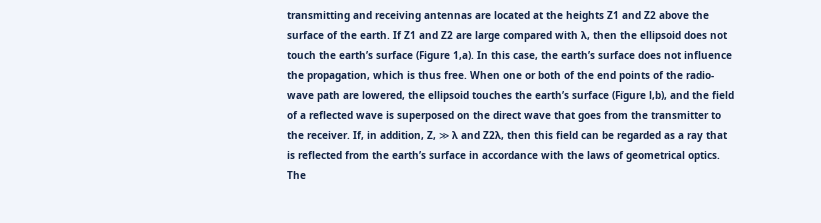transmitting and receiving antennas are located at the heights Z1 and Z2 above the surface of the earth. If Z1 and Z2 are large compared with λ, then the ellipsoid does not touch the earth’s surface (Figure 1,a). In this case, the earth’s surface does not influence the propagation, which is thus free. When one or both of the end points of the radio-wave path are lowered, the ellipsoid touches the earth’s surface (Figure l,b), and the field of a reflected wave is superposed on the direct wave that goes from the transmitter to the receiver. If, in addition, Z, ≫ λ and Z2λ, then this field can be regarded as a ray that is reflected from the earth’s surface in accordance with the laws of geometrical optics. The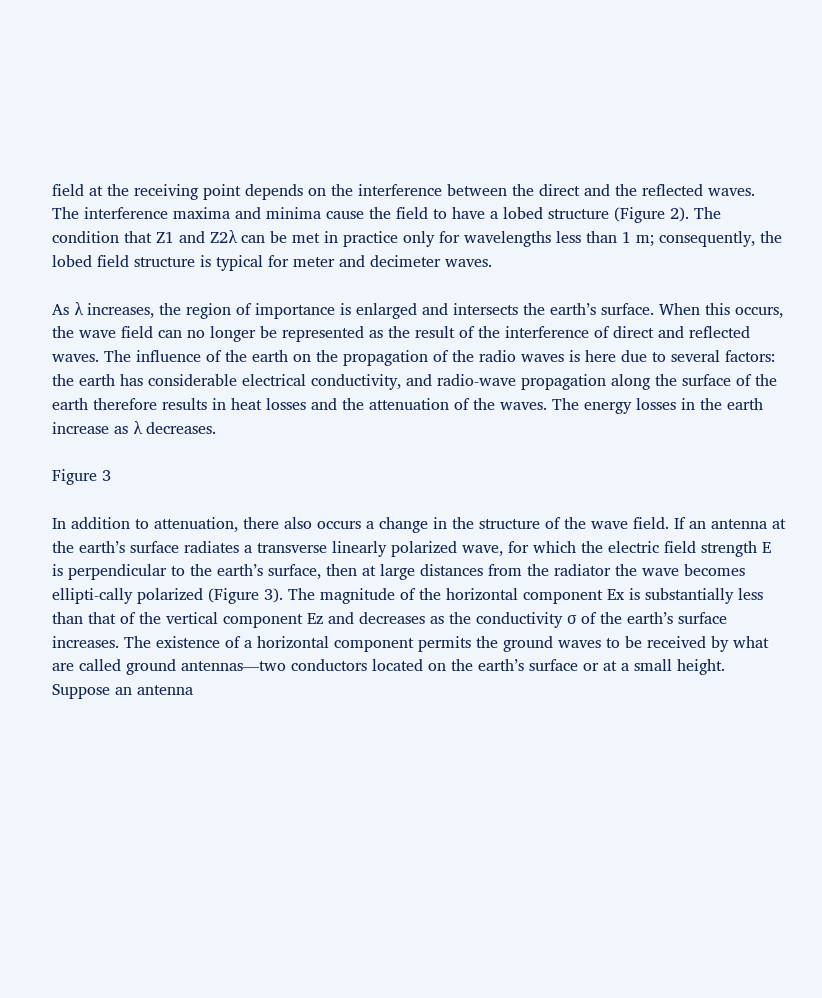field at the receiving point depends on the interference between the direct and the reflected waves. The interference maxima and minima cause the field to have a lobed structure (Figure 2). The condition that Z1 and Z2λ can be met in practice only for wavelengths less than 1 m; consequently, the lobed field structure is typical for meter and decimeter waves.

As λ increases, the region of importance is enlarged and intersects the earth’s surface. When this occurs, the wave field can no longer be represented as the result of the interference of direct and reflected waves. The influence of the earth on the propagation of the radio waves is here due to several factors: the earth has considerable electrical conductivity, and radio-wave propagation along the surface of the earth therefore results in heat losses and the attenuation of the waves. The energy losses in the earth increase as λ decreases.

Figure 3

In addition to attenuation, there also occurs a change in the structure of the wave field. If an antenna at the earth’s surface radiates a transverse linearly polarized wave, for which the electric field strength E is perpendicular to the earth’s surface, then at large distances from the radiator the wave becomes ellipti-cally polarized (Figure 3). The magnitude of the horizontal component Ex is substantially less than that of the vertical component Ez and decreases as the conductivity σ of the earth’s surface increases. The existence of a horizontal component permits the ground waves to be received by what are called ground antennas—two conductors located on the earth’s surface or at a small height. Suppose an antenna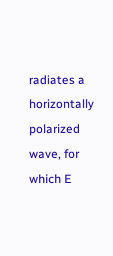radiates a horizontally polarized wave, for which E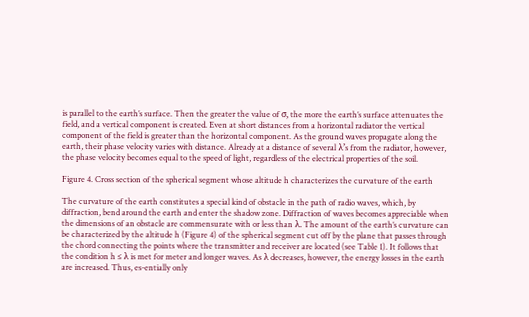is parallel to the earth’s surface. Then the greater the value of σ, the more the earth’s surface attenuates the field, and a vertical component is created. Even at short distances from a horizontal radiator the vertical component of the field is greater than the horizontal component. As the ground waves propagate along the earth, their phase velocity varies with distance. Already at a distance of several λ’s from the radiator, however, the phase velocity becomes equal to the speed of light, regardless of the electrical properties of the soil.

Figure 4. Cross section of the spherical segment whose altitude h characterizes the curvature of the earth

The curvature of the earth constitutes a special kind of obstacle in the path of radio waves, which, by diffraction, bend around the earth and enter the shadow zone. Diffraction of waves becomes appreciable when the dimensions of an obstacle are commensurate with or less than λ. The amount of the earth’s curvature can be characterized by the altitude h (Figure 4) of the spherical segment cut off by the plane that passes through the chord connecting the points where the transmitter and receiver are located (see Table 1). It follows that the condition h ≤ λ is met for meter and longer waves. As λ decreases, however, the energy losses in the earth are increased. Thus, es-entially only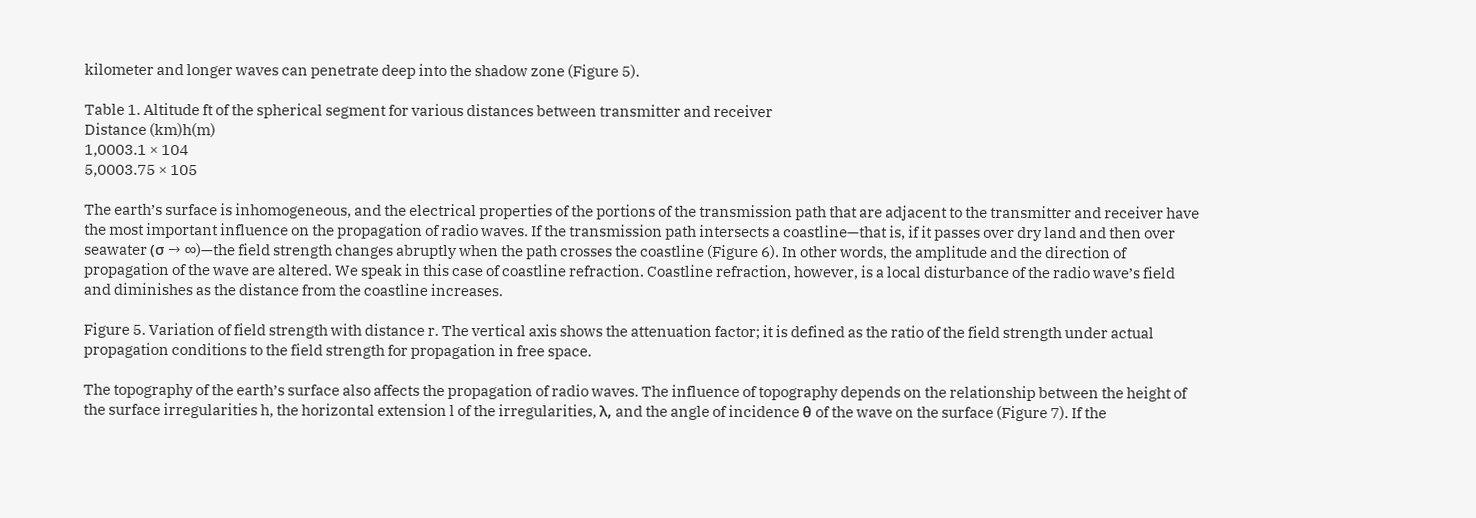kilometer and longer waves can penetrate deep into the shadow zone (Figure 5).

Table 1. Altitude ft of the spherical segment for various distances between transmitter and receiver
Distance (km)h(m)
1,0003.1 × 104
5,0003.75 × 105

The earth’s surface is inhomogeneous, and the electrical properties of the portions of the transmission path that are adjacent to the transmitter and receiver have the most important influence on the propagation of radio waves. If the transmission path intersects a coastline—that is, if it passes over dry land and then over seawater (σ → ∞)—the field strength changes abruptly when the path crosses the coastline (Figure 6). In other words, the amplitude and the direction of propagation of the wave are altered. We speak in this case of coastline refraction. Coastline refraction, however, is a local disturbance of the radio wave’s field and diminishes as the distance from the coastline increases.

Figure 5. Variation of field strength with distance r. The vertical axis shows the attenuation factor; it is defined as the ratio of the field strength under actual propagation conditions to the field strength for propagation in free space.

The topography of the earth’s surface also affects the propagation of radio waves. The influence of topography depends on the relationship between the height of the surface irregularities h, the horizontal extension l of the irregularities, λ, and the angle of incidence θ of the wave on the surface (Figure 7). If the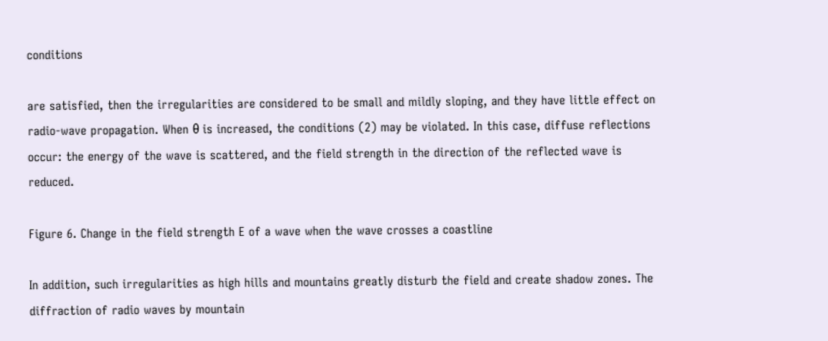conditions

are satisfied, then the irregularities are considered to be small and mildly sloping, and they have little effect on radio-wave propagation. When θ is increased, the conditions (2) may be violated. In this case, diffuse reflections occur: the energy of the wave is scattered, and the field strength in the direction of the reflected wave is reduced.

Figure 6. Change in the field strength E of a wave when the wave crosses a coastline

In addition, such irregularities as high hills and mountains greatly disturb the field and create shadow zones. The diffraction of radio waves by mountain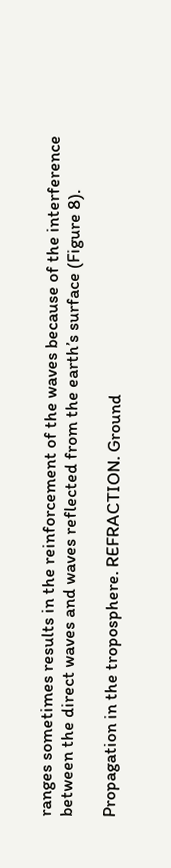ranges sometimes results in the reinforcement of the waves because of the interference between the direct waves and waves reflected from the earth’s surface (Figure 8).

Propagation in the troposphere. REFRACTION. Ground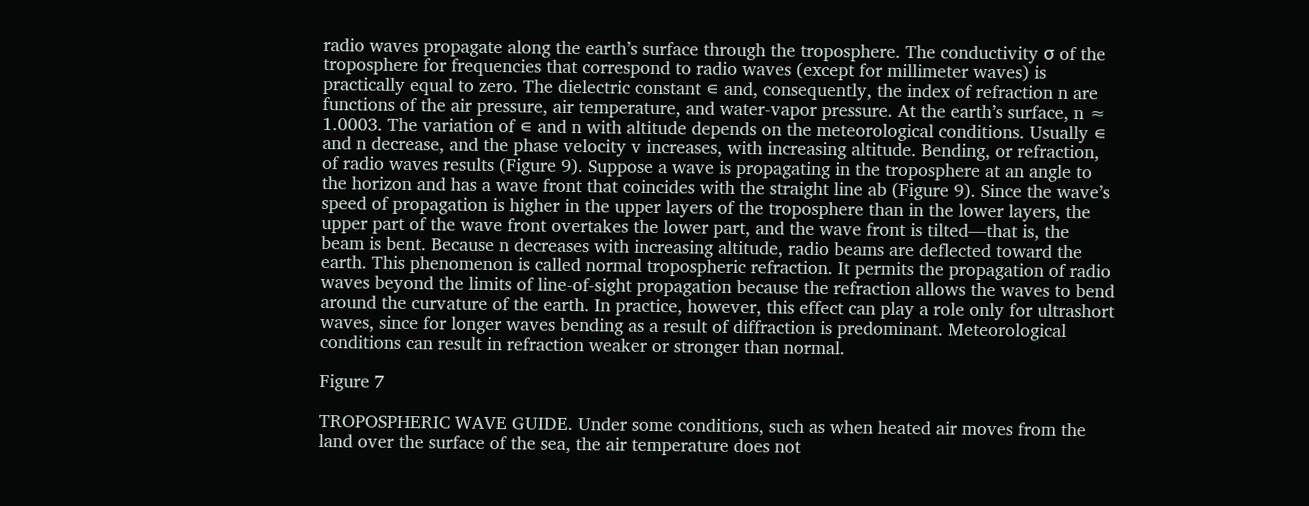radio waves propagate along the earth’s surface through the troposphere. The conductivity σ of the troposphere for frequencies that correspond to radio waves (except for millimeter waves) is practically equal to zero. The dielectric constant ∊ and, consequently, the index of refraction n are functions of the air pressure, air temperature, and water-vapor pressure. At the earth’s surface, n ≈ 1.0003. The variation of ∊ and n with altitude depends on the meteorological conditions. Usually ∊ and n decrease, and the phase velocity v increases, with increasing altitude. Bending, or refraction, of radio waves results (Figure 9). Suppose a wave is propagating in the troposphere at an angle to the horizon and has a wave front that coincides with the straight line ab (Figure 9). Since the wave’s speed of propagation is higher in the upper layers of the troposphere than in the lower layers, the upper part of the wave front overtakes the lower part, and the wave front is tilted—that is, the beam is bent. Because n decreases with increasing altitude, radio beams are deflected toward the earth. This phenomenon is called normal tropospheric refraction. It permits the propagation of radio waves beyond the limits of line-of-sight propagation because the refraction allows the waves to bend around the curvature of the earth. In practice, however, this effect can play a role only for ultrashort waves, since for longer waves bending as a result of diffraction is predominant. Meteorological conditions can result in refraction weaker or stronger than normal.

Figure 7

TROPOSPHERIC WAVE GUIDE. Under some conditions, such as when heated air moves from the land over the surface of the sea, the air temperature does not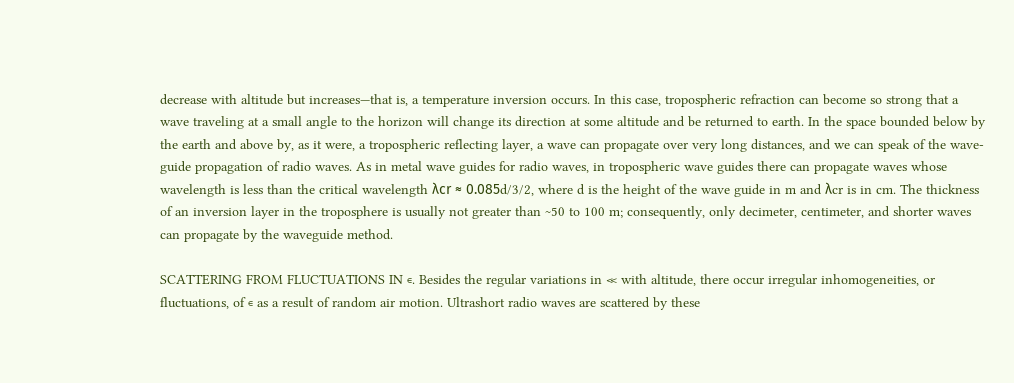decrease with altitude but increases—that is, a temperature inversion occurs. In this case, tropospheric refraction can become so strong that a wave traveling at a small angle to the horizon will change its direction at some altitude and be returned to earth. In the space bounded below by the earth and above by, as it were, a tropospheric reflecting layer, a wave can propagate over very long distances, and we can speak of the wave-guide propagation of radio waves. As in metal wave guides for radio waves, in tropospheric wave guides there can propagate waves whose wavelength is less than the critical wavelength λcr ≈ 0.085d/3/2, where d is the height of the wave guide in m and λcr is in cm. The thickness of an inversion layer in the troposphere is usually not greater than ~50 to 100 m; consequently, only decimeter, centimeter, and shorter waves can propagate by the waveguide method.

SCATTERING FROM FLUCTUATIONS IN ∊. Besides the regular variations in ≪ with altitude, there occur irregular inhomogeneities, or fluctuations, of ∊ as a result of random air motion. Ultrashort radio waves are scattered by these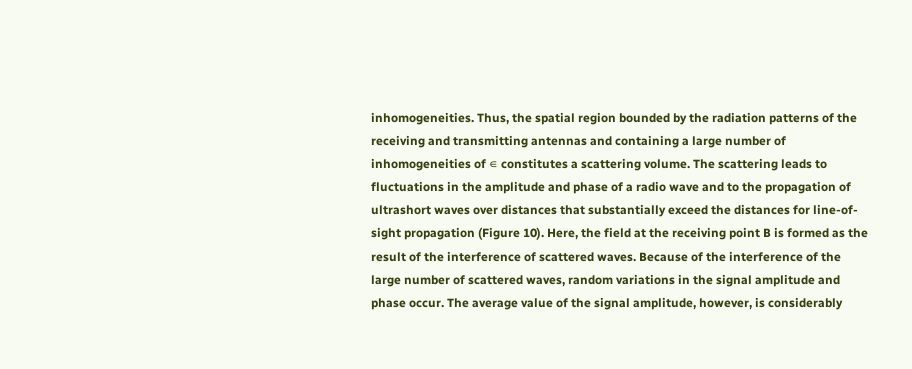inhomogeneities. Thus, the spatial region bounded by the radiation patterns of the receiving and transmitting antennas and containing a large number of inhomogeneities of ∊ constitutes a scattering volume. The scattering leads to fluctuations in the amplitude and phase of a radio wave and to the propagation of ultrashort waves over distances that substantially exceed the distances for line-of-sight propagation (Figure 10). Here, the field at the receiving point B is formed as the result of the interference of scattered waves. Because of the interference of the large number of scattered waves, random variations in the signal amplitude and phase occur. The average value of the signal amplitude, however, is considerably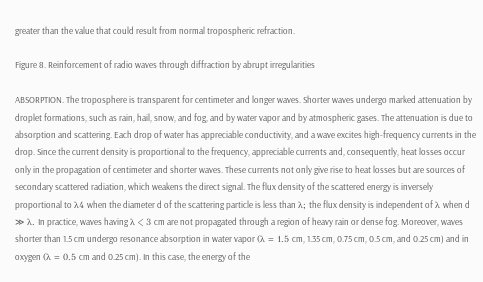greater than the value that could result from normal tropospheric refraction.

Figure 8. Reinforcement of radio waves through diffraction by abrupt irregularities

ABSORPTION. The troposphere is transparent for centimeter and longer waves. Shorter waves undergo marked attenuation by droplet formations, such as rain, hail, snow, and fog, and by water vapor and by atmospheric gases. The attenuation is due to absorption and scattering. Each drop of water has appreciable conductivity, and a wave excites high-frequency currents in the drop. Since the current density is proportional to the frequency, appreciable currents and, consequently, heat losses occur only in the propagation of centimeter and shorter waves. These currents not only give rise to heat losses but are sources of secondary scattered radiation, which weakens the direct signal. The flux density of the scattered energy is inversely proportional to λ4 when the diameter d of the scattering particle is less than λ; the flux density is independent of λ when d ≫ λ. In practice, waves having λ < 3 cm are not propagated through a region of heavy rain or dense fog. Moreover, waves shorter than 1.5 cm undergo resonance absorption in water vapor (λ = 1.5 cm, 1.35 cm, 0.75 cm, 0.5 cm, and 0.25 cm) and in oxygen (λ = 0.5 cm and 0.25 cm). In this case, the energy of the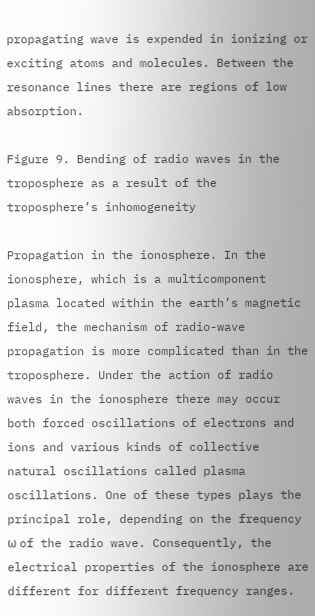propagating wave is expended in ionizing or exciting atoms and molecules. Between the resonance lines there are regions of low absorption.

Figure 9. Bending of radio waves in the troposphere as a result of the troposphere’s inhomogeneity

Propagation in the ionosphere. In the ionosphere, which is a multicomponent plasma located within the earth’s magnetic field, the mechanism of radio-wave propagation is more complicated than in the troposphere. Under the action of radio waves in the ionosphere there may occur both forced oscillations of electrons and ions and various kinds of collective natural oscillations called plasma oscillations. One of these types plays the principal role, depending on the frequency ω of the radio wave. Consequently, the electrical properties of the ionosphere are different for different frequency ranges.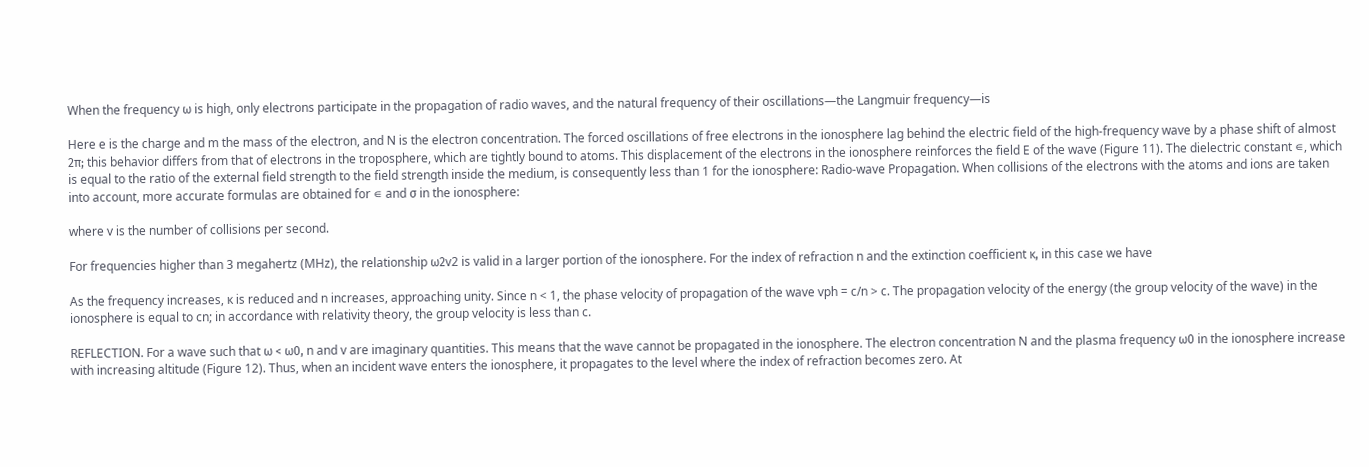When the frequency ω is high, only electrons participate in the propagation of radio waves, and the natural frequency of their oscillations—the Langmuir frequency—is

Here e is the charge and m the mass of the electron, and N is the electron concentration. The forced oscillations of free electrons in the ionosphere lag behind the electric field of the high-frequency wave by a phase shift of almost 2π; this behavior differs from that of electrons in the troposphere, which are tightly bound to atoms. This displacement of the electrons in the ionosphere reinforces the field E of the wave (Figure 11). The dielectric constant ∊, which is equal to the ratio of the external field strength to the field strength inside the medium, is consequently less than 1 for the ionosphere: Radio-wave Propagation. When collisions of the electrons with the atoms and ions are taken into account, more accurate formulas are obtained for ∊ and σ in the ionosphere:

where v is the number of collisions per second.

For frequencies higher than 3 megahertz (MHz), the relationship ω2v2 is valid in a larger portion of the ionosphere. For the index of refraction n and the extinction coefficient κ, in this case we have

As the frequency increases, κ is reduced and n increases, approaching unity. Since n < 1, the phase velocity of propagation of the wave vph = c/n > c. The propagation velocity of the energy (the group velocity of the wave) in the ionosphere is equal to cn; in accordance with relativity theory, the group velocity is less than c.

REFLECTION. For a wave such that ω < ω0, n and v are imaginary quantities. This means that the wave cannot be propagated in the ionosphere. The electron concentration N and the plasma frequency ω0 in the ionosphere increase with increasing altitude (Figure 12). Thus, when an incident wave enters the ionosphere, it propagates to the level where the index of refraction becomes zero. At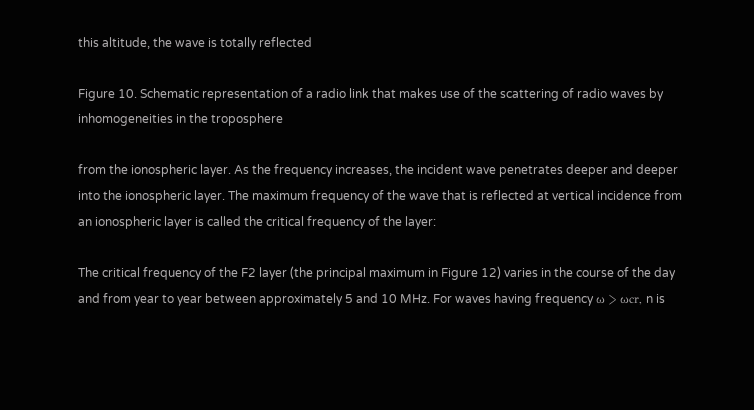this altitude, the wave is totally reflected

Figure 10. Schematic representation of a radio link that makes use of the scattering of radio waves by inhomogeneities in the troposphere

from the ionospheric layer. As the frequency increases, the incident wave penetrates deeper and deeper into the ionospheric layer. The maximum frequency of the wave that is reflected at vertical incidence from an ionospheric layer is called the critical frequency of the layer:

The critical frequency of the F2 layer (the principal maximum in Figure 12) varies in the course of the day and from year to year between approximately 5 and 10 MHz. For waves having frequency ω > ωcr, n is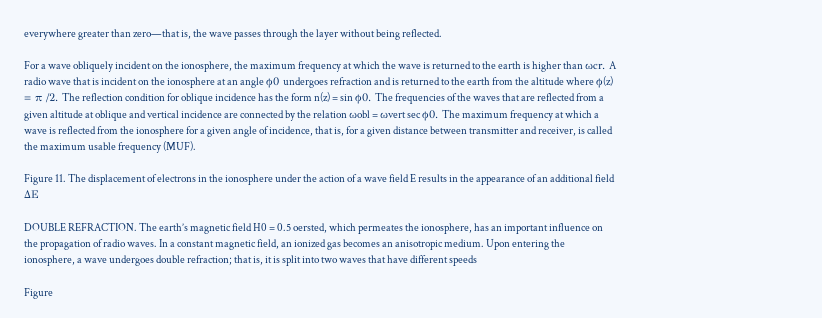everywhere greater than zero—that is, the wave passes through the layer without being reflected.

For a wave obliquely incident on the ionosphere, the maximum frequency at which the wave is returned to the earth is higher than ωcr. A radio wave that is incident on the ionosphere at an angle ϕ0 undergoes refraction and is returned to the earth from the altitude where ϕ(z) = π /2. The reflection condition for oblique incidence has the form n(z) = sin ϕ0. The frequencies of the waves that are reflected from a given altitude at oblique and vertical incidence are connected by the relation ωobl = ωvert sec ϕ0. The maximum frequency at which a wave is reflected from the ionosphere for a given angle of incidence, that is, for a given distance between transmitter and receiver, is called the maximum usable frequency (MUF).

Figure 11. The displacement of electrons in the ionosphere under the action of a wave field E results in the appearance of an additional field ΔE

DOUBLE REFRACTION. The earth’s magnetic field H0 = 0.5 oersted, which permeates the ionosphere, has an important influence on the propagation of radio waves. In a constant magnetic field, an ionized gas becomes an anisotropic medium. Upon entering the ionosphere, a wave undergoes double refraction; that is, it is split into two waves that have different speeds

Figure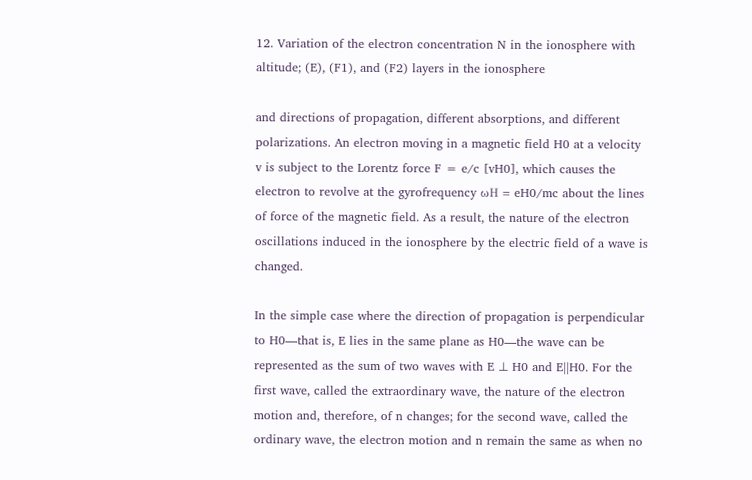12. Variation of the electron concentration N in the ionosphere with altitude; (E), (F1), and (F2) layers in the ionosphere

and directions of propagation, different absorptions, and different polarizations. An electron moving in a magnetic field H0 at a velocity v is subject to the Lorentz force F = e/c [vH0], which causes the electron to revolve at the gyrofrequency ωH = eH0/mc about the lines of force of the magnetic field. As a result, the nature of the electron oscillations induced in the ionosphere by the electric field of a wave is changed.

In the simple case where the direction of propagation is perpendicular to H0—that is, E lies in the same plane as H0—the wave can be represented as the sum of two waves with E ⊥ H0 and EǀǀH0. For the first wave, called the extraordinary wave, the nature of the electron motion and, therefore, of n changes; for the second wave, called the ordinary wave, the electron motion and n remain the same as when no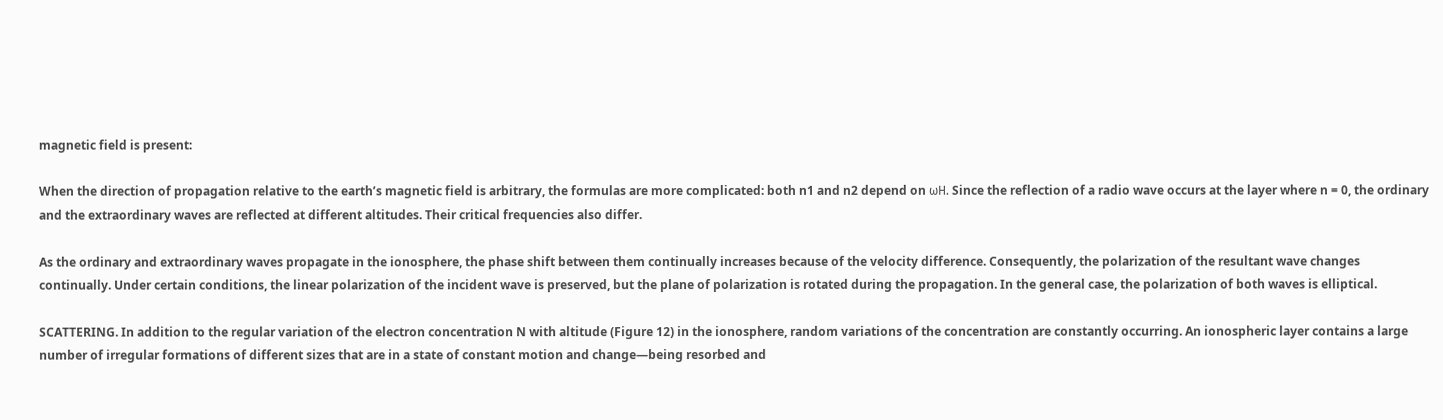magnetic field is present:

When the direction of propagation relative to the earth’s magnetic field is arbitrary, the formulas are more complicated: both n1 and n2 depend on ωH. Since the reflection of a radio wave occurs at the layer where n = 0, the ordinary and the extraordinary waves are reflected at different altitudes. Their critical frequencies also differ.

As the ordinary and extraordinary waves propagate in the ionosphere, the phase shift between them continually increases because of the velocity difference. Consequently, the polarization of the resultant wave changes continually. Under certain conditions, the linear polarization of the incident wave is preserved, but the plane of polarization is rotated during the propagation. In the general case, the polarization of both waves is elliptical.

SCATTERING. In addition to the regular variation of the electron concentration N with altitude (Figure 12) in the ionosphere, random variations of the concentration are constantly occurring. An ionospheric layer contains a large number of irregular formations of different sizes that are in a state of constant motion and change—being resorbed and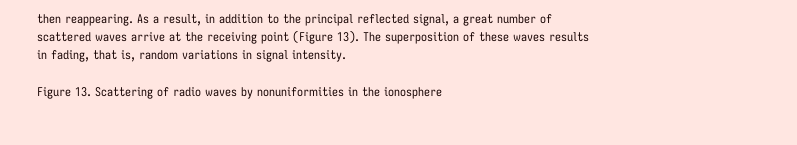then reappearing. As a result, in addition to the principal reflected signal, a great number of scattered waves arrive at the receiving point (Figure 13). The superposition of these waves results in fading, that is, random variations in signal intensity.

Figure 13. Scattering of radio waves by nonuniformities in the ionosphere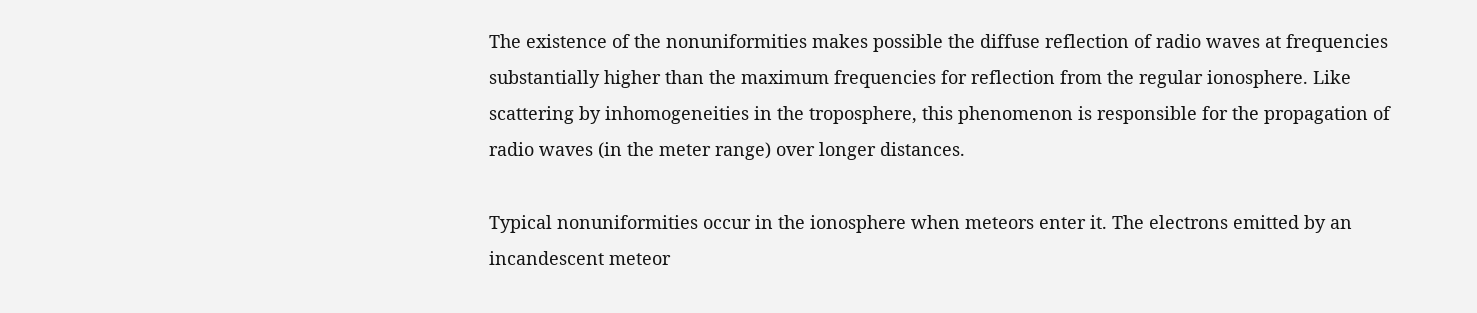The existence of the nonuniformities makes possible the diffuse reflection of radio waves at frequencies substantially higher than the maximum frequencies for reflection from the regular ionosphere. Like scattering by inhomogeneities in the troposphere, this phenomenon is responsible for the propagation of radio waves (in the meter range) over longer distances.

Typical nonuniformities occur in the ionosphere when meteors enter it. The electrons emitted by an incandescent meteor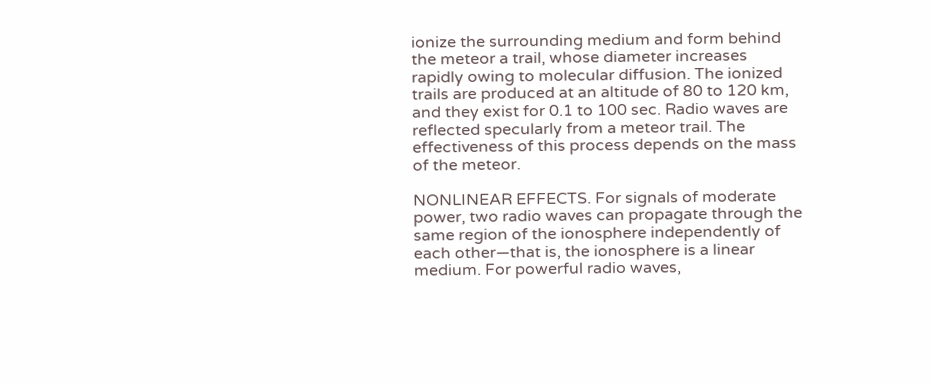ionize the surrounding medium and form behind the meteor a trail, whose diameter increases rapidly owing to molecular diffusion. The ionized trails are produced at an altitude of 80 to 120 km, and they exist for 0.1 to 100 sec. Radio waves are reflected specularly from a meteor trail. The effectiveness of this process depends on the mass of the meteor.

NONLINEAR EFFECTS. For signals of moderate power, two radio waves can propagate through the same region of the ionosphere independently of each other—that is, the ionosphere is a linear medium. For powerful radio waves,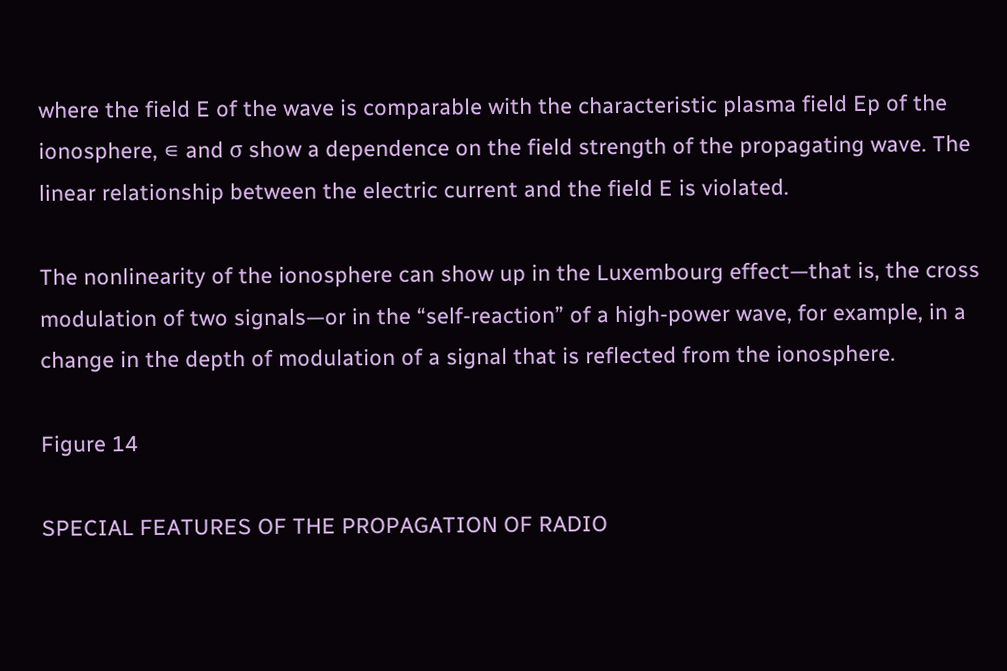where the field E of the wave is comparable with the characteristic plasma field Ep of the ionosphere, ∊ and σ show a dependence on the field strength of the propagating wave. The linear relationship between the electric current and the field E is violated.

The nonlinearity of the ionosphere can show up in the Luxembourg effect—that is, the cross modulation of two signals—or in the “self-reaction” of a high-power wave, for example, in a change in the depth of modulation of a signal that is reflected from the ionosphere.

Figure 14

SPECIAL FEATURES OF THE PROPAGATION OF RADIO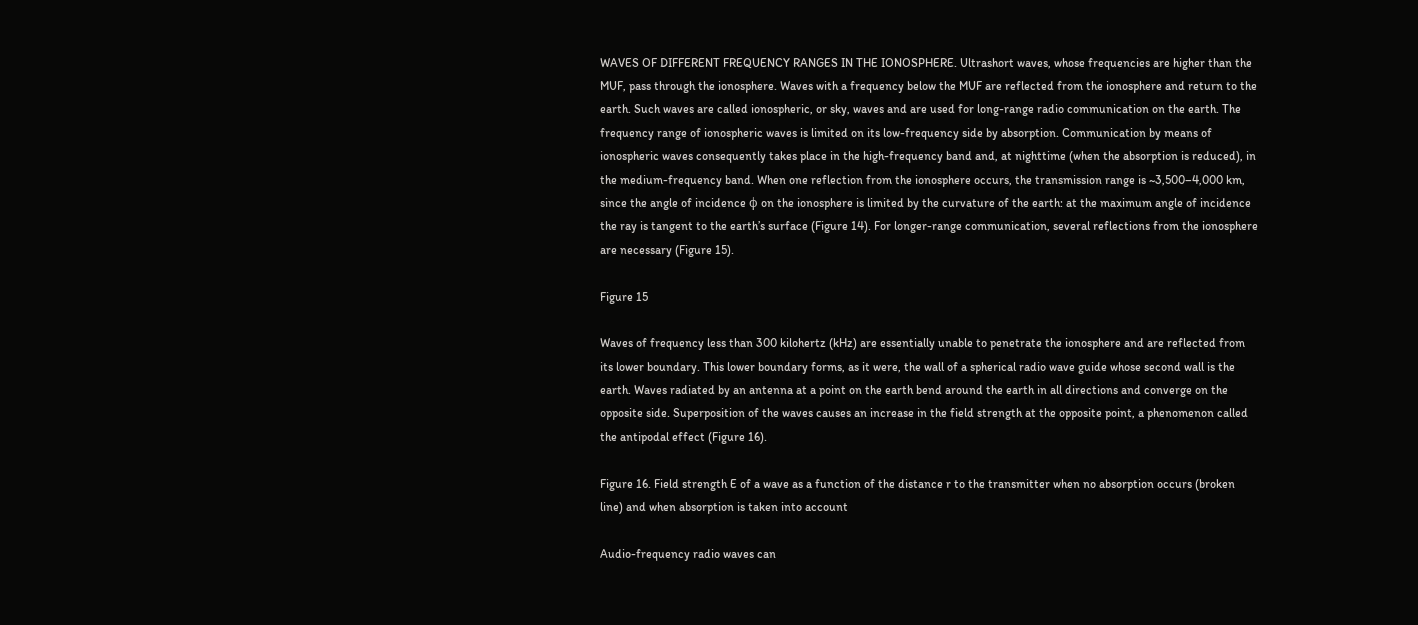WAVES OF DIFFERENT FREQUENCY RANGES IN THE IONOSPHERE. Ultrashort waves, whose frequencies are higher than the MUF, pass through the ionosphere. Waves with a frequency below the MUF are reflected from the ionosphere and return to the earth. Such waves are called ionospheric, or sky, waves and are used for long-range radio communication on the earth. The frequency range of ionospheric waves is limited on its low-frequency side by absorption. Communication by means of ionospheric waves consequently takes place in the high-frequency band and, at nighttime (when the absorption is reduced), in the medium-frequency band. When one reflection from the ionosphere occurs, the transmission range is ~3,500–4,000 km, since the angle of incidence ϕ on the ionosphere is limited by the curvature of the earth: at the maximum angle of incidence the ray is tangent to the earth’s surface (Figure 14). For longer-range communication, several reflections from the ionosphere are necessary (Figure 15).

Figure 15

Waves of frequency less than 300 kilohertz (kHz) are essentially unable to penetrate the ionosphere and are reflected from its lower boundary. This lower boundary forms, as it were, the wall of a spherical radio wave guide whose second wall is the earth. Waves radiated by an antenna at a point on the earth bend around the earth in all directions and converge on the opposite side. Superposition of the waves causes an increase in the field strength at the opposite point, a phenomenon called the antipodal effect (Figure 16).

Figure 16. Field strength E of a wave as a function of the distance r to the transmitter when no absorption occurs (broken line) and when absorption is taken into account

Audio-frequency radio waves can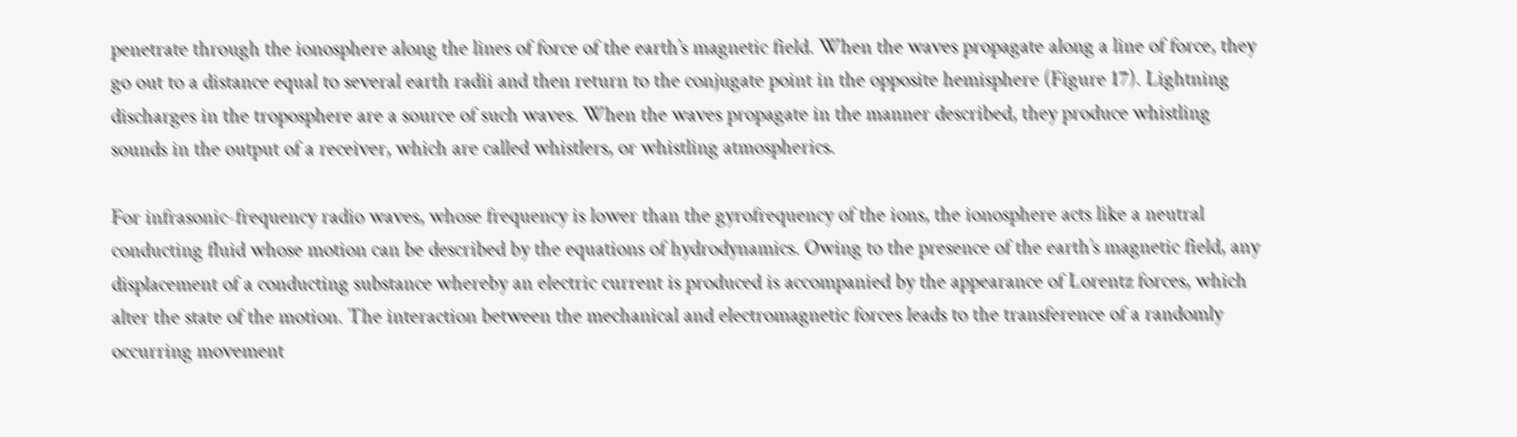penetrate through the ionosphere along the lines of force of the earth’s magnetic field. When the waves propagate along a line of force, they go out to a distance equal to several earth radii and then return to the conjugate point in the opposite hemisphere (Figure 17). Lightning discharges in the troposphere are a source of such waves. When the waves propagate in the manner described, they produce whistling sounds in the output of a receiver, which are called whistlers, or whistling atmospherics.

For infrasonic-frequency radio waves, whose frequency is lower than the gyrofrequency of the ions, the ionosphere acts like a neutral conducting fluid whose motion can be described by the equations of hydrodynamics. Owing to the presence of the earth’s magnetic field, any displacement of a conducting substance whereby an electric current is produced is accompanied by the appearance of Lorentz forces, which alter the state of the motion. The interaction between the mechanical and electromagnetic forces leads to the transference of a randomly occurring movement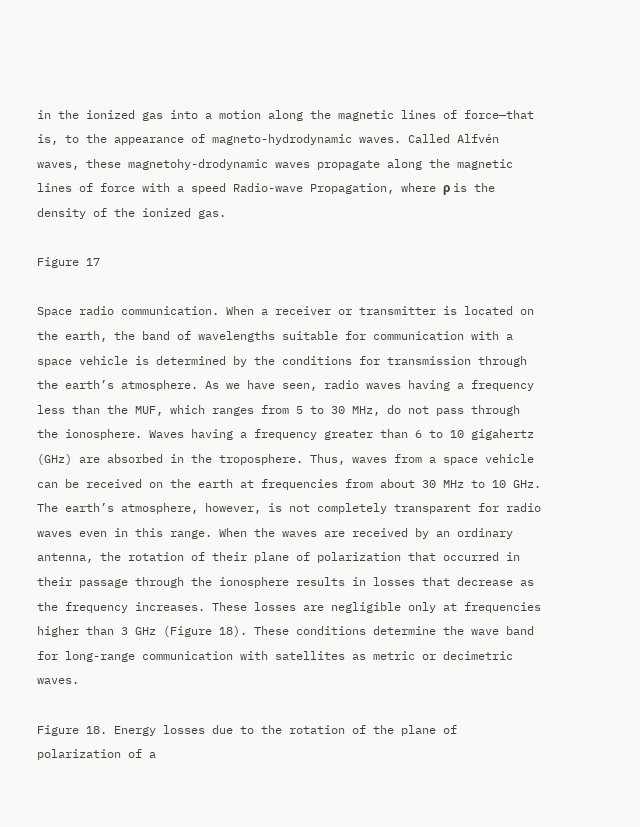in the ionized gas into a motion along the magnetic lines of force—that is, to the appearance of magneto-hydrodynamic waves. Called Alfvén waves, these magnetohy-drodynamic waves propagate along the magnetic lines of force with a speed Radio-wave Propagation, where ρ is the density of the ionized gas.

Figure 17

Space radio communication. When a receiver or transmitter is located on the earth, the band of wavelengths suitable for communication with a space vehicle is determined by the conditions for transmission through the earth’s atmosphere. As we have seen, radio waves having a frequency less than the MUF, which ranges from 5 to 30 MHz, do not pass through the ionosphere. Waves having a frequency greater than 6 to 10 gigahertz (GHz) are absorbed in the troposphere. Thus, waves from a space vehicle can be received on the earth at frequencies from about 30 MHz to 10 GHz. The earth’s atmosphere, however, is not completely transparent for radio waves even in this range. When the waves are received by an ordinary antenna, the rotation of their plane of polarization that occurred in their passage through the ionosphere results in losses that decrease as the frequency increases. These losses are negligible only at frequencies higher than 3 GHz (Figure 18). These conditions determine the wave band for long-range communication with satellites as metric or decimetric waves.

Figure 18. Energy losses due to the rotation of the plane of polarization of a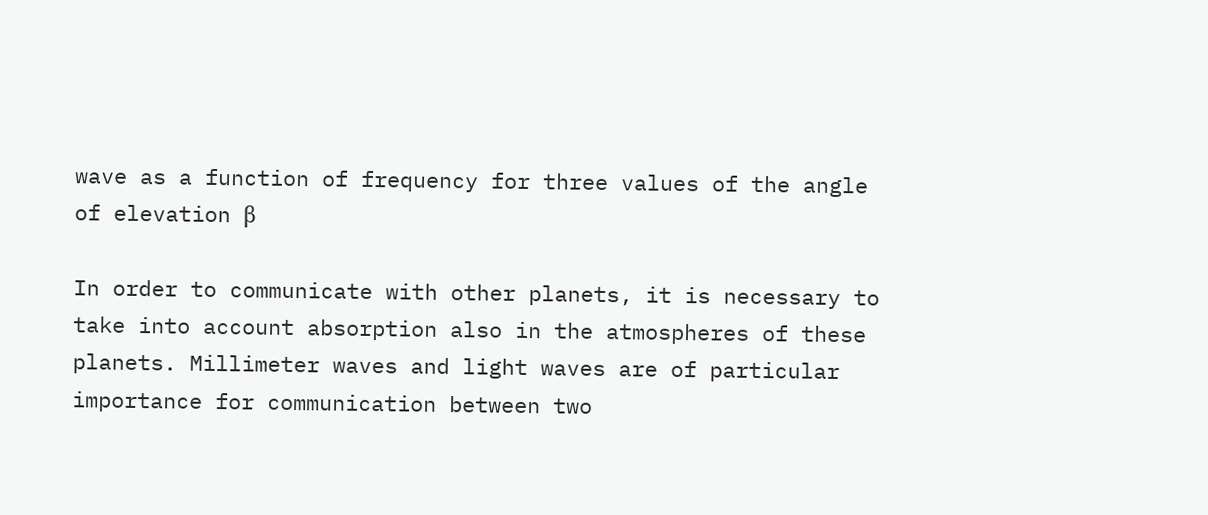wave as a function of frequency for three values of the angle of elevation β

In order to communicate with other planets, it is necessary to take into account absorption also in the atmospheres of these planets. Millimeter waves and light waves are of particular importance for communication between two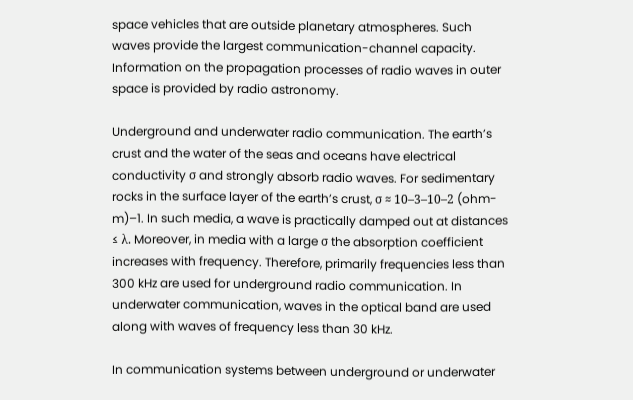space vehicles that are outside planetary atmospheres. Such waves provide the largest communication-channel capacity. Information on the propagation processes of radio waves in outer space is provided by radio astronomy.

Underground and underwater radio communication. The earth’s crust and the water of the seas and oceans have electrical conductivity σ and strongly absorb radio waves. For sedimentary rocks in the surface layer of the earth’s crust, σ ≈ 10–3–10–2 (ohm-m)–1. In such media, a wave is practically damped out at distances ≤ λ. Moreover, in media with a large σ the absorption coefficient increases with frequency. Therefore, primarily frequencies less than 300 kHz are used for underground radio communication. In underwater communication, waves in the optical band are used along with waves of frequency less than 30 kHz.

In communication systems between underground or underwater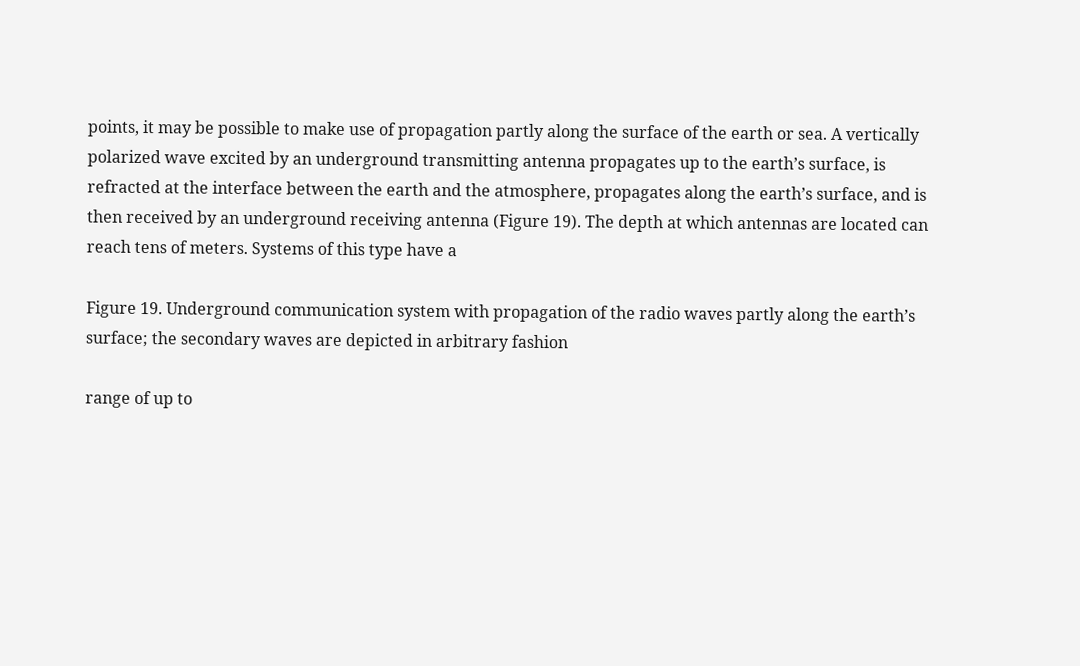points, it may be possible to make use of propagation partly along the surface of the earth or sea. A vertically polarized wave excited by an underground transmitting antenna propagates up to the earth’s surface, is refracted at the interface between the earth and the atmosphere, propagates along the earth’s surface, and is then received by an underground receiving antenna (Figure 19). The depth at which antennas are located can reach tens of meters. Systems of this type have a

Figure 19. Underground communication system with propagation of the radio waves partly along the earth’s surface; the secondary waves are depicted in arbitrary fashion

range of up to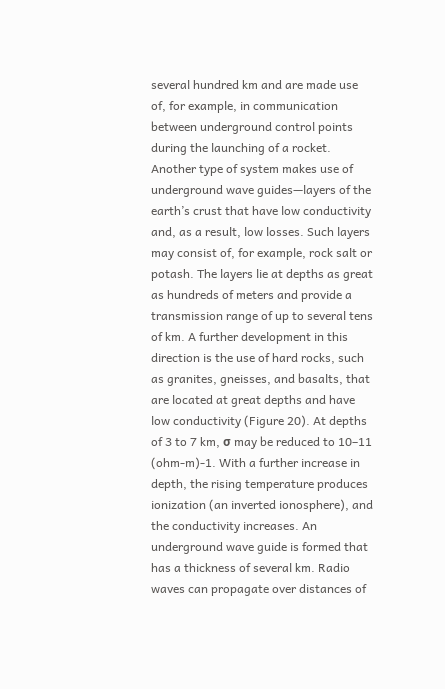several hundred km and are made use of, for example, in communication between underground control points during the launching of a rocket. Another type of system makes use of underground wave guides—layers of the earth’s crust that have low conductivity and, as a result, low losses. Such layers may consist of, for example, rock salt or potash. The layers lie at depths as great as hundreds of meters and provide a transmission range of up to several tens of km. A further development in this direction is the use of hard rocks, such as granites, gneisses, and basalts, that are located at great depths and have low conductivity (Figure 20). At depths of 3 to 7 km, σ may be reduced to 10–11 (ohm-m)-1. With a further increase in depth, the rising temperature produces ionization (an inverted ionosphere), and the conductivity increases. An underground wave guide is formed that has a thickness of several km. Radio waves can propagate over distances of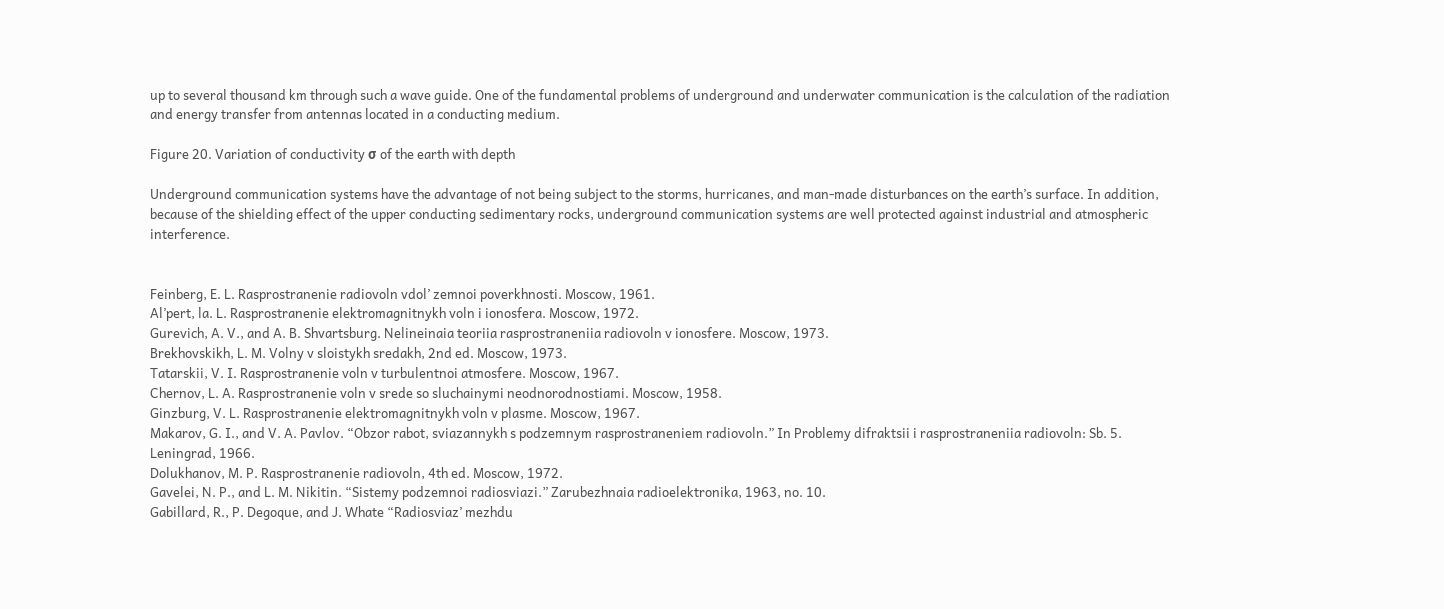up to several thousand km through such a wave guide. One of the fundamental problems of underground and underwater communication is the calculation of the radiation and energy transfer from antennas located in a conducting medium.

Figure 20. Variation of conductivity σ of the earth with depth

Underground communication systems have the advantage of not being subject to the storms, hurricanes, and man-made disturbances on the earth’s surface. In addition, because of the shielding effect of the upper conducting sedimentary rocks, underground communication systems are well protected against industrial and atmospheric interference.


Feinberg, E. L. Rasprostranenie radiovoln vdol’ zemnoi poverkhnosti. Moscow, 1961.
Al’pert, la. L. Rasprostranenie elektromagnitnykh voln i ionosfera. Moscow, 1972.
Gurevich, A. V., and A. B. Shvartsburg. Nelineinaia teoriia rasprostraneniia radiovoln v ionosfere. Moscow, 1973.
Brekhovskikh, L. M. Volny v sloistykh sredakh, 2nd ed. Moscow, 1973.
Tatarskii, V. I. Rasprostranenie voln v turbulentnoi atmosfere. Moscow, 1967.
Chernov, L. A. Rasprostranenie voln v srede so sluchainymi neodnorodnostiami. Moscow, 1958.
Ginzburg, V. L. Rasprostranenie elektromagnitnykh voln v plasme. Moscow, 1967.
Makarov, G. I., and V. A. Pavlov. “Obzor rabot, sviazannykh s podzemnym rasprostraneniem radiovoln.” In Problemy difraktsii i rasprostraneniia radiovoln: Sb. 5. Leningrad, 1966.
Dolukhanov, M. P. Rasprostranenie radiovoln, 4th ed. Moscow, 1972.
Gavelei, N. P., and L. M. Nikitin. “Sistemy podzemnoi radiosviazi.” Zarubezhnaia radioelektronika, 1963, no. 10.
Gabillard, R., P. Degoque, and J. Whate “Radiosviaz’ mezhdu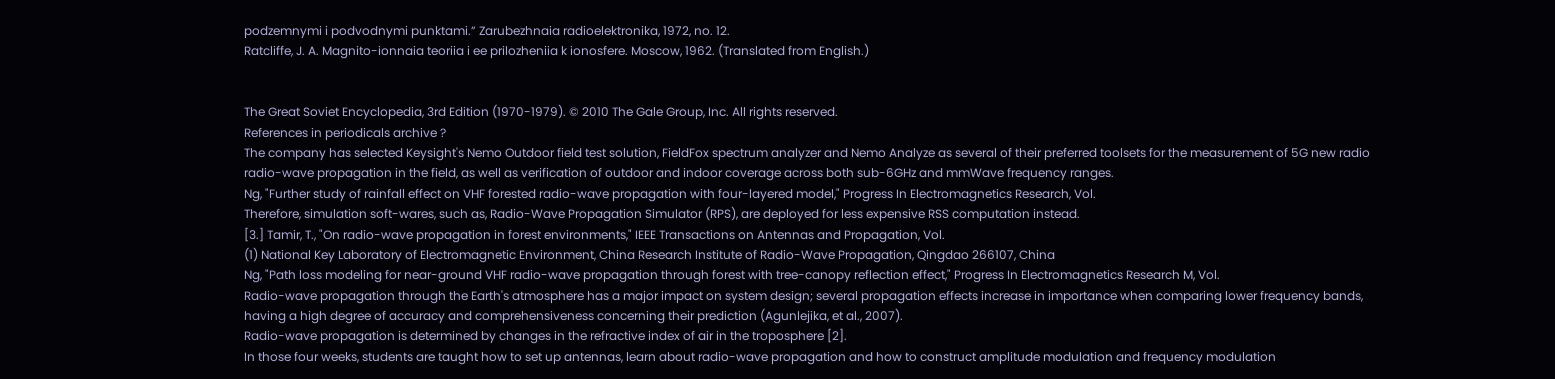podzemnymi i podvodnymi punktami.” Zarubezhnaia radioelektronika, 1972, no. 12.
Ratcliffe, J. A. Magnito-ionnaia teoriia i ee prilozheniia k ionosfere. Moscow, 1962. (Translated from English.)


The Great Soviet Encyclopedia, 3rd Edition (1970-1979). © 2010 The Gale Group, Inc. All rights reserved.
References in periodicals archive ?
The company has selected Keysight's Nemo Outdoor field test solution, FieldFox spectrum analyzer and Nemo Analyze as several of their preferred toolsets for the measurement of 5G new radio radio-wave propagation in the field, as well as verification of outdoor and indoor coverage across both sub-6GHz and mmWave frequency ranges.
Ng, "Further study of rainfall effect on VHF forested radio-wave propagation with four-layered model," Progress In Electromagnetics Research, Vol.
Therefore, simulation soft-wares, such as, Radio-Wave Propagation Simulator (RPS), are deployed for less expensive RSS computation instead.
[3.] Tamir, T., "On radio-wave propagation in forest environments," IEEE Transactions on Antennas and Propagation, Vol.
(1) National Key Laboratory of Electromagnetic Environment, China Research Institute of Radio-Wave Propagation, Qingdao 266107, China
Ng, "Path loss modeling for near-ground VHF radio-wave propagation through forest with tree-canopy reflection effect," Progress In Electromagnetics Research M, Vol.
Radio-wave propagation through the Earth's atmosphere has a major impact on system design; several propagation effects increase in importance when comparing lower frequency bands, having a high degree of accuracy and comprehensiveness concerning their prediction (Agunlejika, et al., 2007).
Radio-wave propagation is determined by changes in the refractive index of air in the troposphere [2].
In those four weeks, students are taught how to set up antennas, learn about radio-wave propagation and how to construct amplitude modulation and frequency modulation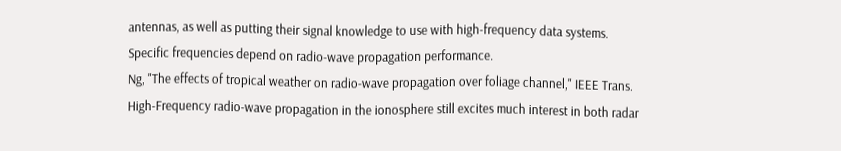antennas, as well as putting their signal knowledge to use with high-frequency data systems.
Specific frequencies depend on radio-wave propagation performance.
Ng, "The effects of tropical weather on radio-wave propagation over foliage channel," IEEE Trans.
High-Frequency radio-wave propagation in the ionosphere still excites much interest in both radar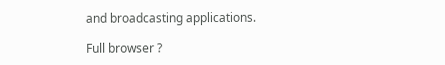and broadcasting applications.

Full browser ?